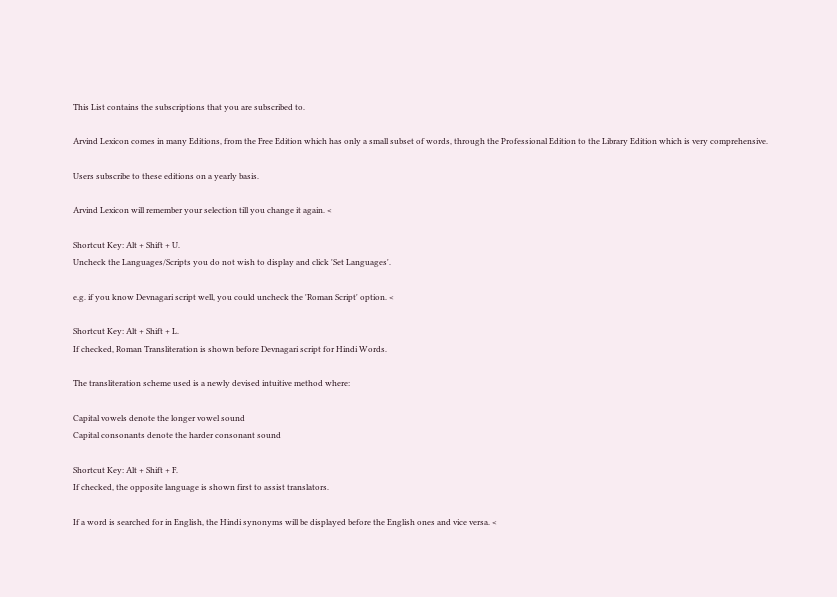This List contains the subscriptions that you are subscribed to.

Arvind Lexicon comes in many Editions, from the Free Edition which has only a small subset of words, through the Professional Edition to the Library Edition which is very comprehensive.

Users subscribe to these editions on a yearly basis.

Arvind Lexicon will remember your selection till you change it again. <

Shortcut Key: Alt + Shift + U.
Uncheck the Languages/Scripts you do not wish to display and click 'Set Languages'.

e.g. if you know Devnagari script well, you could uncheck the 'Roman Script' option. <

Shortcut Key: Alt + Shift + L.
If checked, Roman Transliteration is shown before Devnagari script for Hindi Words.

The transliteration scheme used is a newly devised intuitive method where:

Capital vowels denote the longer vowel sound
Capital consonants denote the harder consonant sound

Shortcut Key: Alt + Shift + F.
If checked, the opposite language is shown first to assist translators.

If a word is searched for in English, the Hindi synonyms will be displayed before the English ones and vice versa. <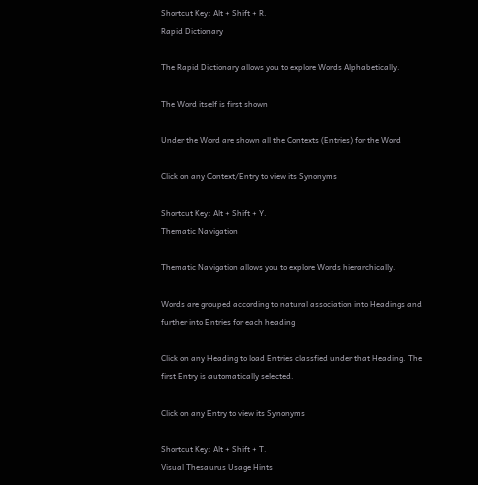Shortcut Key: Alt + Shift + R.
Rapid Dictionary

The Rapid Dictionary allows you to explore Words Alphabetically.

The Word itself is first shown

Under the Word are shown all the Contexts (Entries) for the Word

Click on any Context/Entry to view its Synonyms

Shortcut Key: Alt + Shift + Y.
Thematic Navigation

Thematic Navigation allows you to explore Words hierarchically.

Words are grouped according to natural association into Headings and further into Entries for each heading

Click on any Heading to load Entries classfied under that Heading. The first Entry is automatically selected.

Click on any Entry to view its Synonyms

Shortcut Key: Alt + Shift + T.
Visual Thesaurus Usage Hints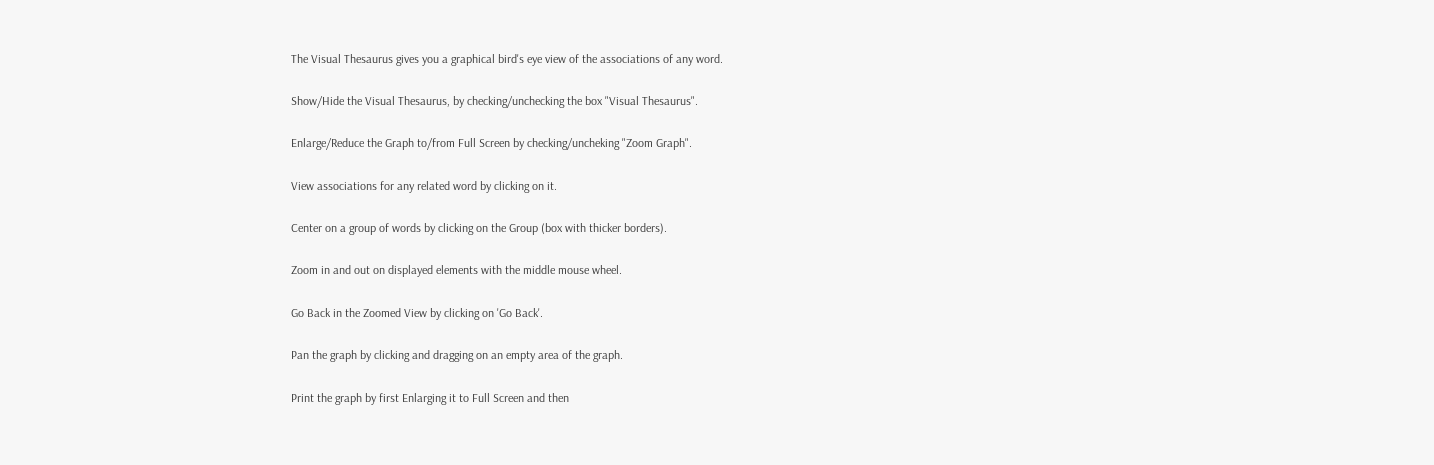The Visual Thesaurus gives you a graphical bird's eye view of the associations of any word.

Show/Hide the Visual Thesaurus, by checking/unchecking the box "Visual Thesaurus".

Enlarge/Reduce the Graph to/from Full Screen by checking/uncheking "Zoom Graph".

View associations for any related word by clicking on it.

Center on a group of words by clicking on the Group (box with thicker borders).

Zoom in and out on displayed elements with the middle mouse wheel.

Go Back in the Zoomed View by clicking on 'Go Back'.

Pan the graph by clicking and dragging on an empty area of the graph.

Print the graph by first Enlarging it to Full Screen and then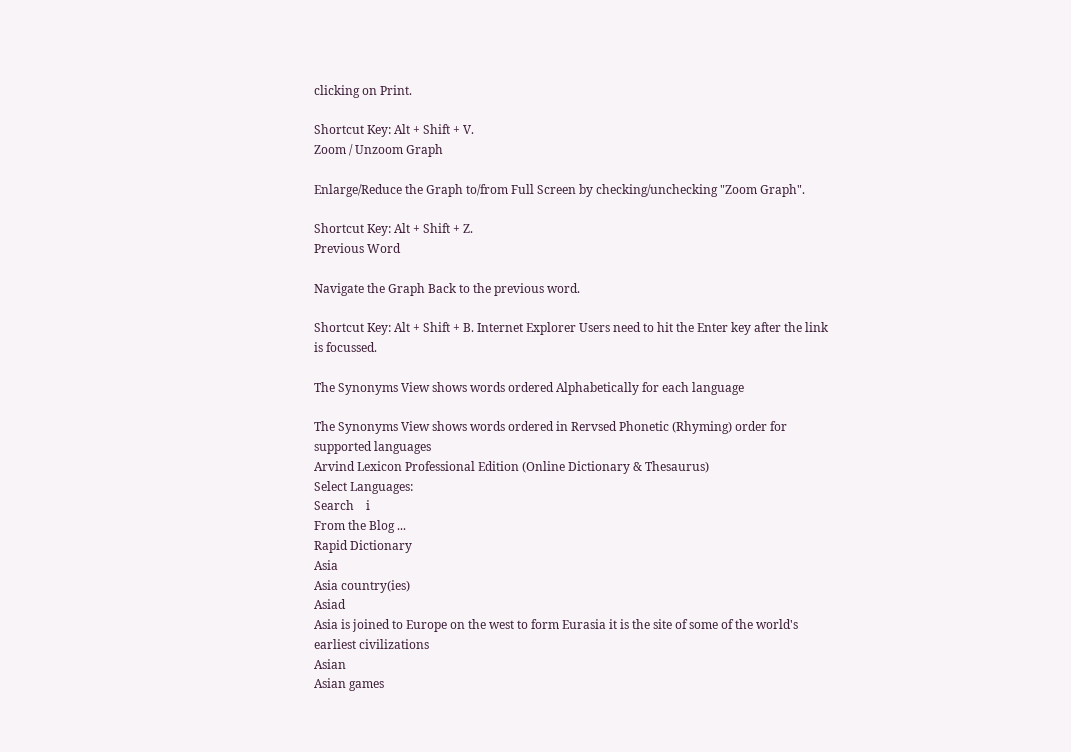clicking on Print.

Shortcut Key: Alt + Shift + V.
Zoom / Unzoom Graph

Enlarge/Reduce the Graph to/from Full Screen by checking/unchecking "Zoom Graph".

Shortcut Key: Alt + Shift + Z.
Previous Word

Navigate the Graph Back to the previous word.

Shortcut Key: Alt + Shift + B. Internet Explorer Users need to hit the Enter key after the link is focussed.

The Synonyms View shows words ordered Alphabetically for each language

The Synonyms View shows words ordered in Rervsed Phonetic (Rhyming) order for supported languages
Arvind Lexicon Professional Edition (Online Dictionary & Thesaurus)
Select Languages:
Search    i
From the Blog ...
Rapid Dictionary
Asia
Asia country(ies)
Asiad
Asia is joined to Europe on the west to form Eurasia it is the site of some of the world's earliest civilizations
Asian
Asian games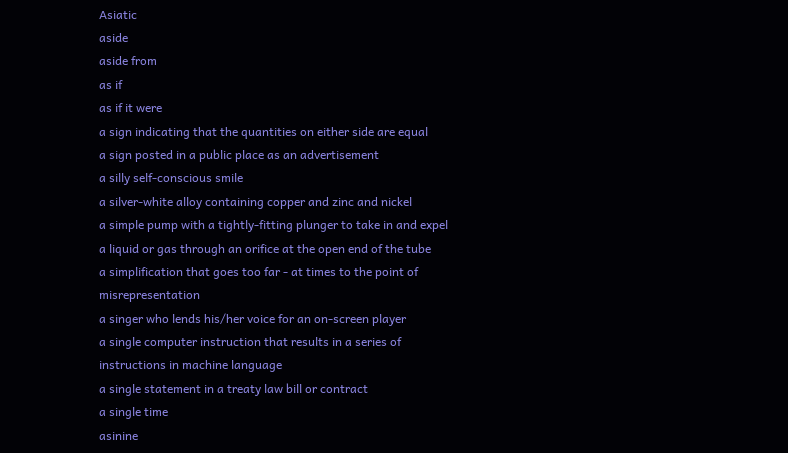Asiatic
aside
aside from
as if
as if it were
a sign indicating that the quantities on either side are equal
a sign posted in a public place as an advertisement
a silly self-conscious smile
a silver-white alloy containing copper and zinc and nickel
a simple pump with a tightly-fitting plunger to take in and expel a liquid or gas through an orifice at the open end of the tube
a simplification that goes too far - at times to the point of misrepresentation
a singer who lends his/her voice for an on-screen player
a single computer instruction that results in a series of instructions in machine language
a single statement in a treaty law bill or contract
a single time
asinine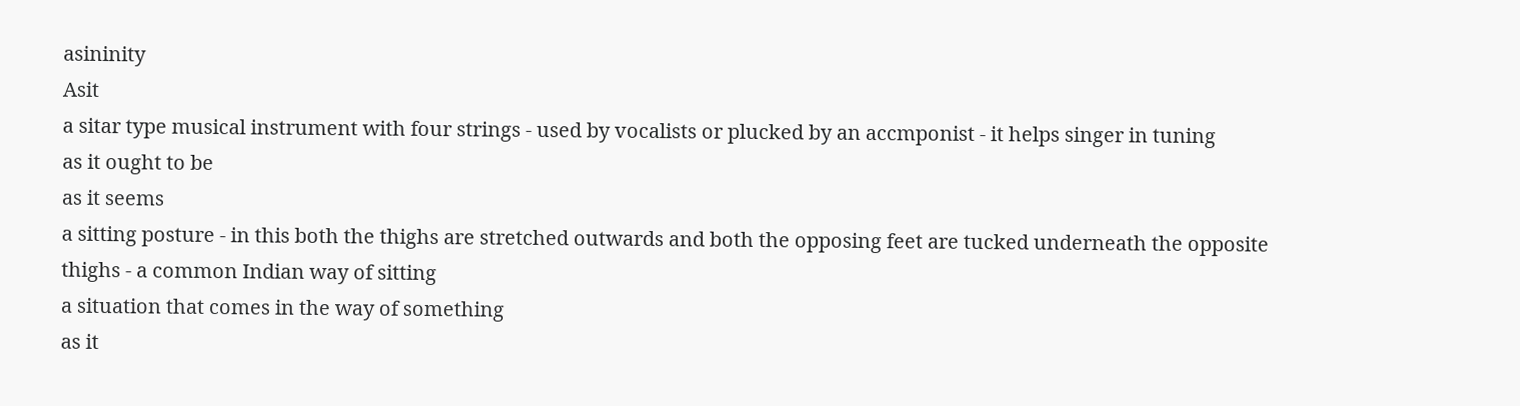asininity
Asit
a sitar type musical instrument with four strings - used by vocalists or plucked by an accmponist - it helps singer in tuning
as it ought to be
as it seems
a sitting posture - in this both the thighs are stretched outwards and both the opposing feet are tucked underneath the opposite thighs - a common Indian way of sitting
a situation that comes in the way of something
as it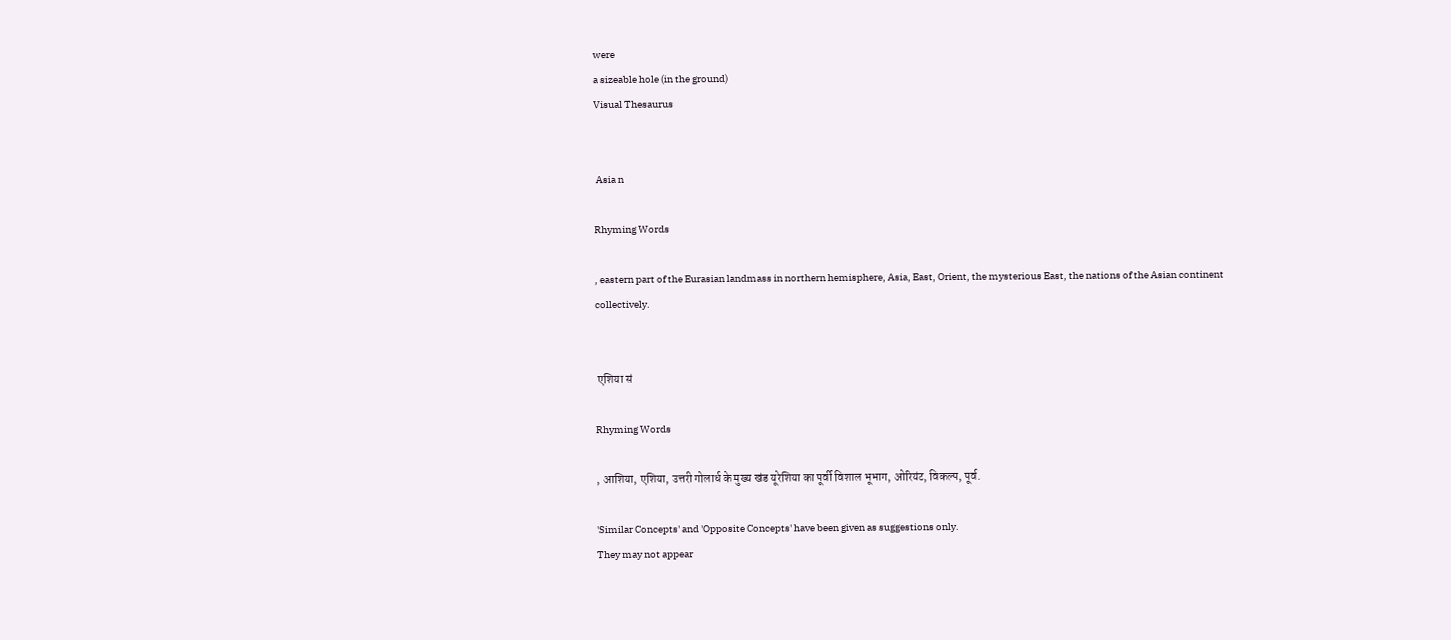were
a sizeable hole (in the ground)
Visual Thesaurus


 Asia n

Rhyming Words

, eastern part of the Eurasian landmass in northern hemisphere, Asia, East, Orient, the mysterious East, the nations of the Asian continent collectively.


 एशिया सं

Rhyming Words

, आशिया, एशिया, उत्तरी गोलार्ध के मुख्य खंड यूरेशिया का पूर्वी विशाल भूभाग, ओरियंट, विकल्प, पूर्व.

'Similar Concepts' and 'Opposite Concepts' have been given as suggestions only.
They may not appear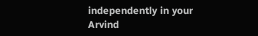independently in your Arvind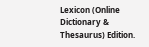Lexicon (Online Dictionary & Thesaurus) Edition.